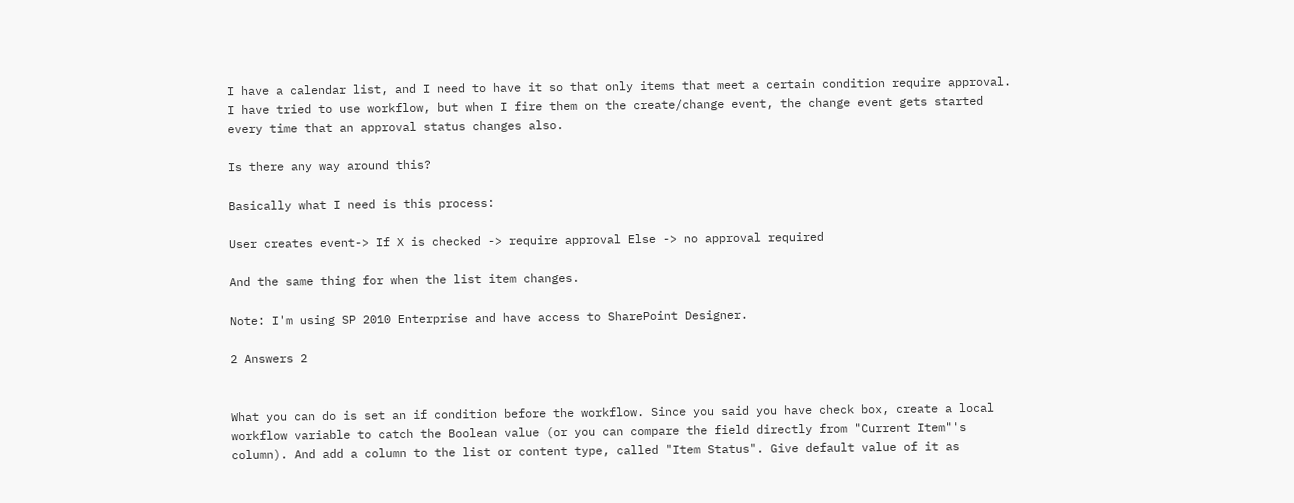I have a calendar list, and I need to have it so that only items that meet a certain condition require approval. I have tried to use workflow, but when I fire them on the create/change event, the change event gets started every time that an approval status changes also.

Is there any way around this?

Basically what I need is this process:

User creates event-> If X is checked -> require approval Else -> no approval required

And the same thing for when the list item changes.

Note: I'm using SP 2010 Enterprise and have access to SharePoint Designer.

2 Answers 2


What you can do is set an if condition before the workflow. Since you said you have check box, create a local workflow variable to catch the Boolean value (or you can compare the field directly from "Current Item"'s column). And add a column to the list or content type, called "Item Status". Give default value of it as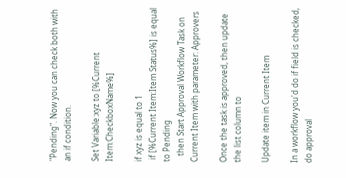"Pending". Now you can check both with an if condition.

Set Variable:xyz to [%Current Item:CheckboxName%]

if xyz is equal to 1
 if [%Current Item:Item Status%] is equal to Pending
   then Start Approval Workflow Task on Current Item with parameter: Approvers

Once the task is approved, then update the list column to

Update item in Current Item

In a workflow you'd do if field is checked, do approval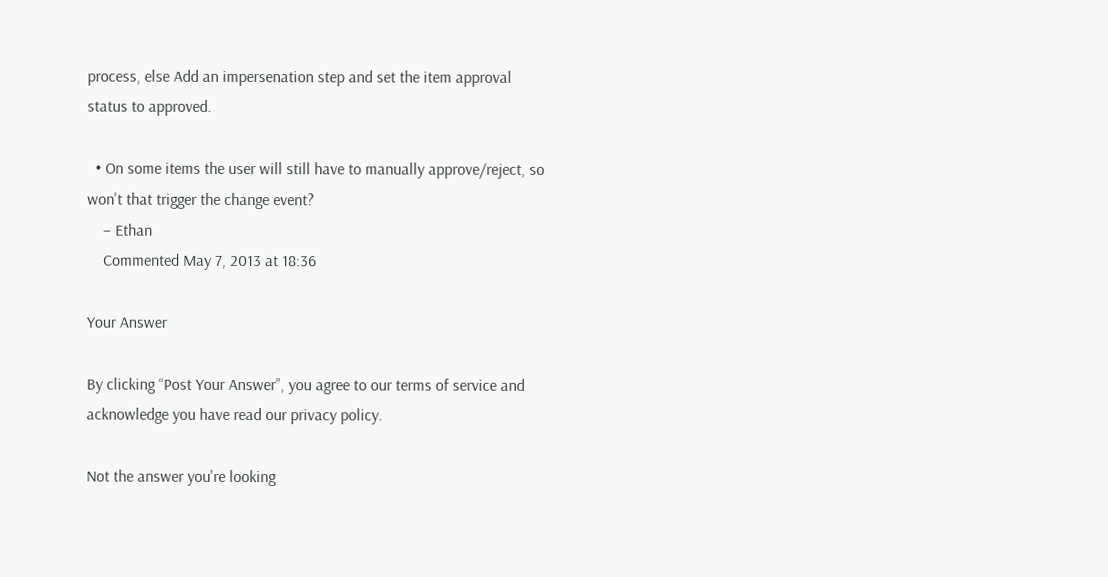process, else Add an impersenation step and set the item approval status to approved.

  • On some items the user will still have to manually approve/reject, so won't that trigger the change event?
    – Ethan
    Commented May 7, 2013 at 18:36

Your Answer

By clicking “Post Your Answer”, you agree to our terms of service and acknowledge you have read our privacy policy.

Not the answer you're looking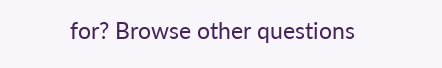for? Browse other questions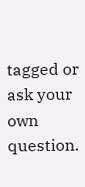tagged or ask your own question.